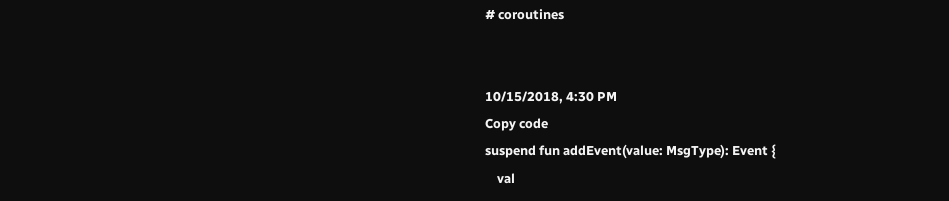# coroutines


10/15/2018, 4:30 PM
Copy code
suspend fun addEvent(value: MsgType): Event {
    val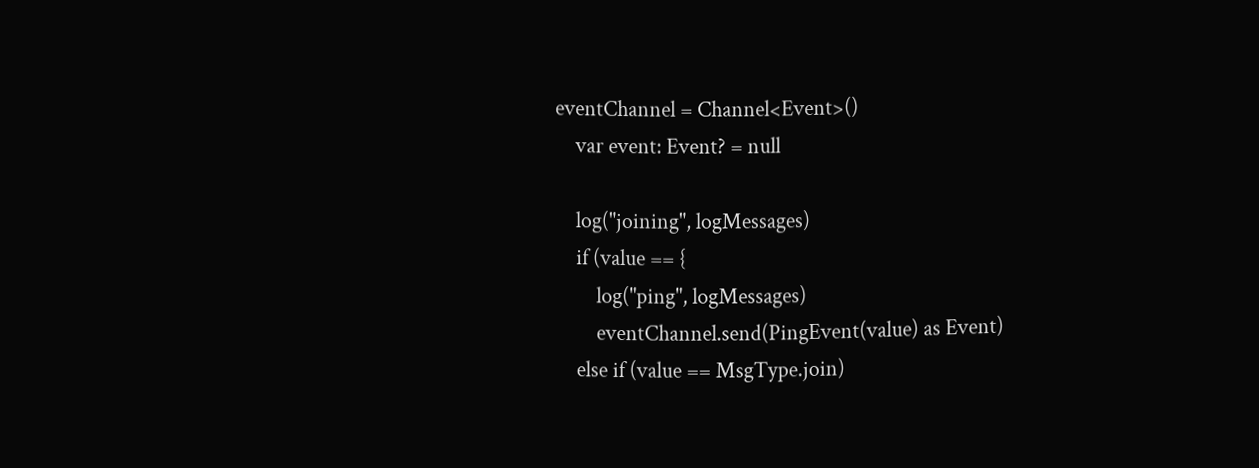eventChannel = Channel<Event>()
    var event: Event? = null

    log("joining", logMessages)
    if (value == {
        log("ping", logMessages)
        eventChannel.send(PingEvent(value) as Event)
    else if (value == MsgType.join)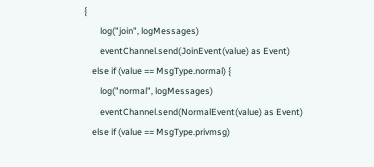{
        log("join", logMessages)
        eventChannel.send(JoinEvent(value) as Event)
    else if (value == MsgType.normal) {
        log("normal", logMessages)
        eventChannel.send(NormalEvent(value) as Event)
    else if (value == MsgType.privmsg)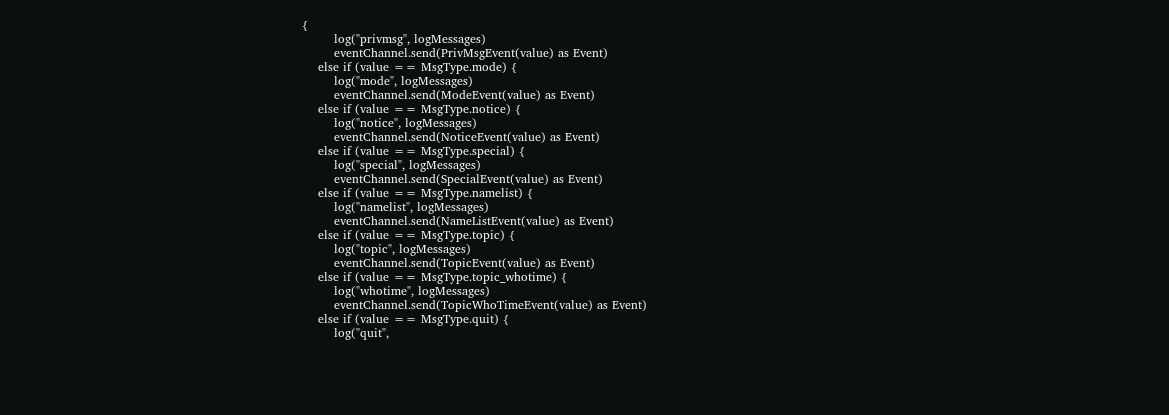{
        log("privmsg", logMessages)
        eventChannel.send(PrivMsgEvent(value) as Event)
    else if (value == MsgType.mode) {
        log("mode", logMessages)
        eventChannel.send(ModeEvent(value) as Event)
    else if (value == MsgType.notice) {
        log("notice", logMessages)
        eventChannel.send(NoticeEvent(value) as Event)
    else if (value == MsgType.special) {
        log("special", logMessages)
        eventChannel.send(SpecialEvent(value) as Event)
    else if (value == MsgType.namelist) {
        log("namelist", logMessages)
        eventChannel.send(NameListEvent(value) as Event)
    else if (value == MsgType.topic) {
        log("topic", logMessages)
        eventChannel.send(TopicEvent(value) as Event)
    else if (value == MsgType.topic_whotime) {
        log("whotime", logMessages)
        eventChannel.send(TopicWhoTimeEvent(value) as Event)
    else if (value == MsgType.quit) {
        log("quit",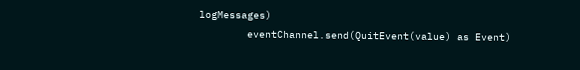logMessages)
        eventChannel.send(QuitEvent(value) as Event)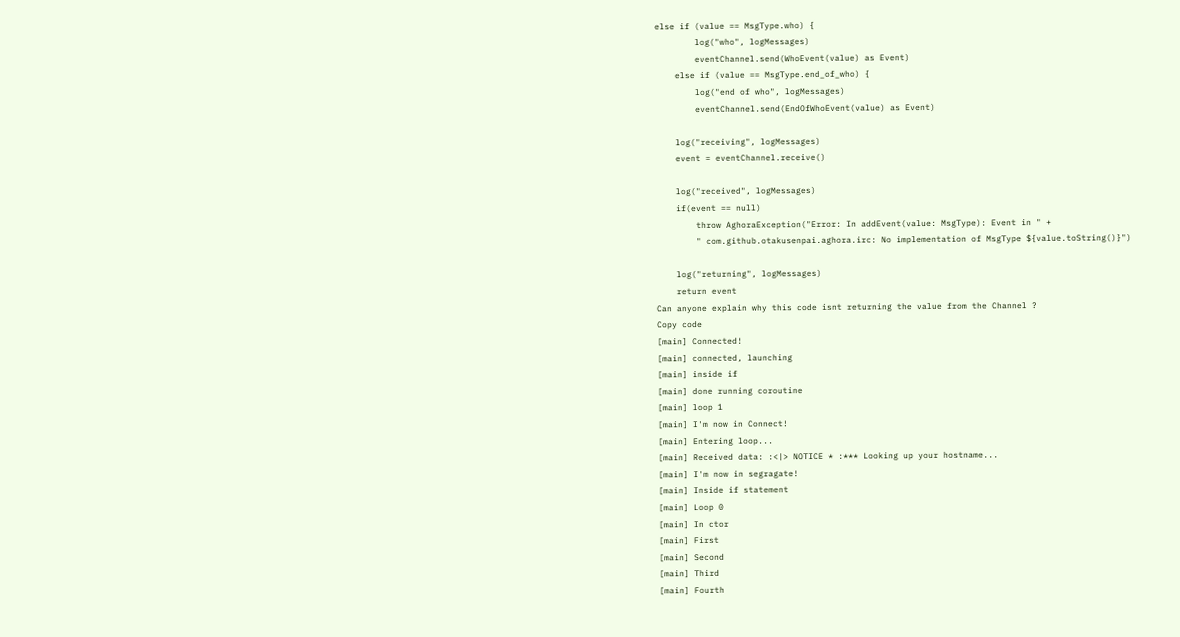else if (value == MsgType.who) {
        log("who", logMessages)
        eventChannel.send(WhoEvent(value) as Event)
    else if (value == MsgType.end_of_who) {
        log("end of who", logMessages)
        eventChannel.send(EndOfWhoEvent(value) as Event)

    log("receiving", logMessages)
    event = eventChannel.receive()

    log("received", logMessages)
    if(event == null)
        throw AghoraException("Error: In addEvent(value: MsgType): Event in " +
        " com.github.otakusenpai.aghora.irc: No implementation of MsgType ${value.toString()}")

    log("returning", logMessages)
    return event
Can anyone explain why this code isnt returning the value from the Channel ?
Copy code
[main] Connected!
[main] connected, launching
[main] inside if
[main] done running coroutine
[main] loop 1
[main] I'm now in Connect!
[main] Entering loop...
[main] Received data: :<|> NOTICE * :*** Looking up your hostname...
[main] I'm now in segragate!
[main] Inside if statement
[main] Loop 0
[main] In ctor
[main] First
[main] Second
[main] Third
[main] Fourth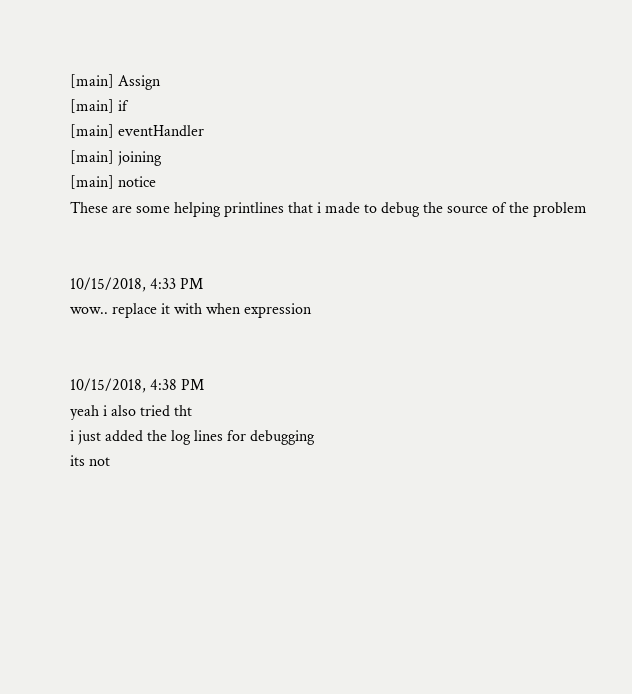[main] Assign
[main] if
[main] eventHandler
[main] joining
[main] notice
These are some helping printlines that i made to debug the source of the problem


10/15/2018, 4:33 PM
wow.. replace it with when expression


10/15/2018, 4:38 PM
yeah i also tried tht
i just added the log lines for debugging
its not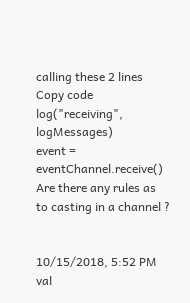calling these 2 lines
Copy code
log("receiving", logMessages)
event = eventChannel.receive()
Are there any rules as to casting in a channel ?


10/15/2018, 5:52 PM
val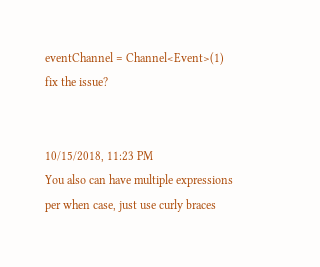eventChannel = Channel<Event>(1)
fix the issue?


10/15/2018, 11:23 PM
You also can have multiple expressions per when case, just use curly braces